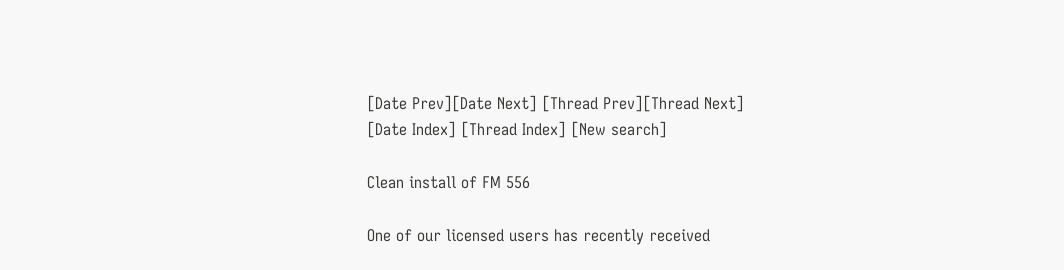[Date Prev][Date Next] [Thread Prev][Thread Next]
[Date Index] [Thread Index] [New search]

Clean install of FM 556

One of our licensed users has recently received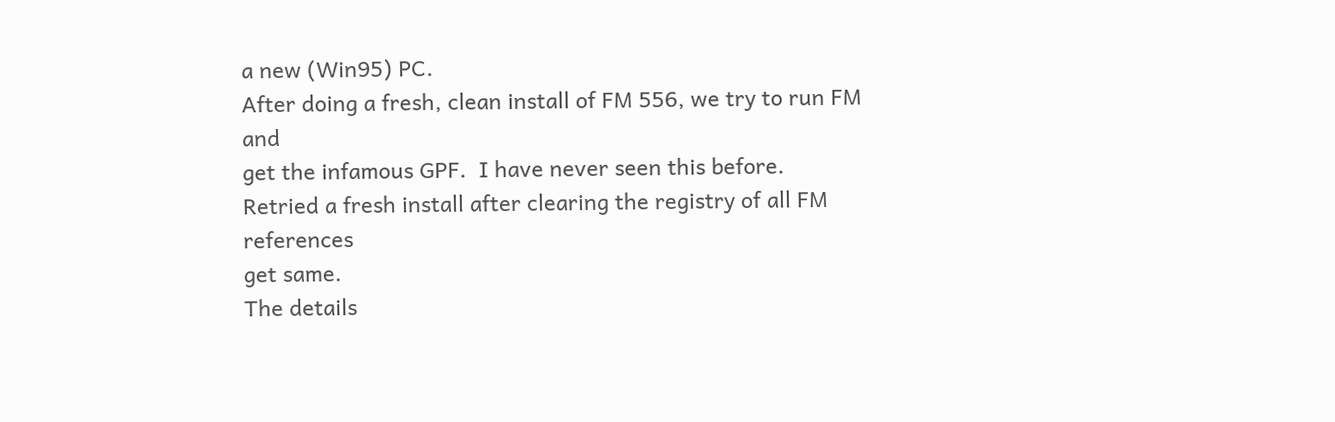a new (Win95) PC.
After doing a fresh, clean install of FM 556, we try to run FM and
get the infamous GPF.  I have never seen this before.
Retried a fresh install after clearing the registry of all FM references
get same.
The details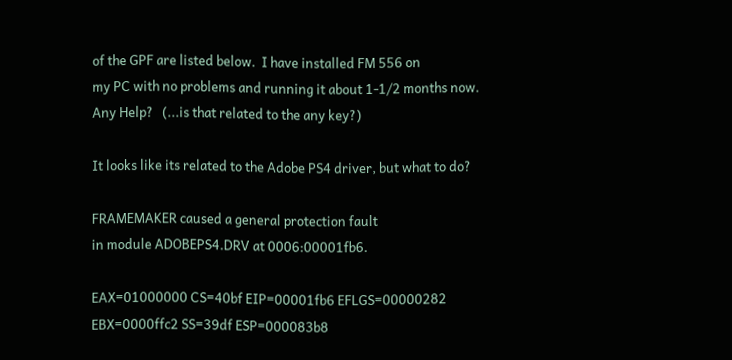of the GPF are listed below.  I have installed FM 556 on
my PC with no problems and running it about 1-1/2 months now.
Any Help?   (...is that related to the any key?)

It looks like its related to the Adobe PS4 driver, but what to do?

FRAMEMAKER caused a general protection fault
in module ADOBEPS4.DRV at 0006:00001fb6.

EAX=01000000 CS=40bf EIP=00001fb6 EFLGS=00000282
EBX=0000ffc2 SS=39df ESP=000083b8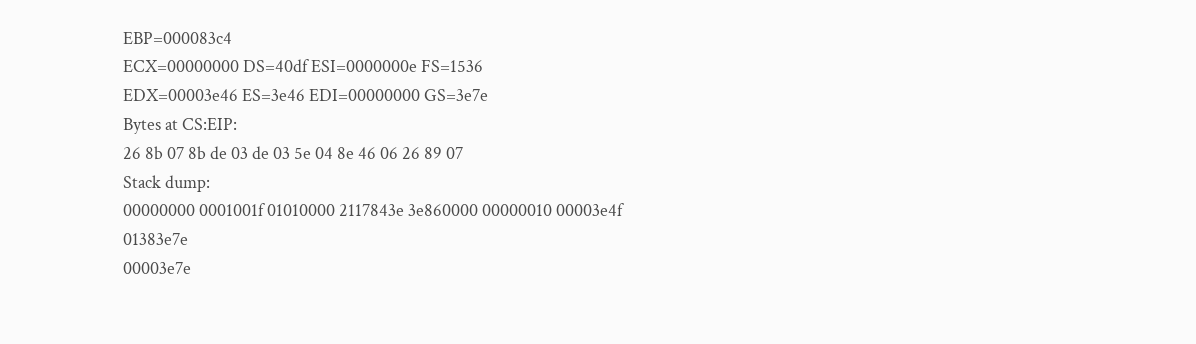EBP=000083c4
ECX=00000000 DS=40df ESI=0000000e FS=1536
EDX=00003e46 ES=3e46 EDI=00000000 GS=3e7e
Bytes at CS:EIP:
26 8b 07 8b de 03 de 03 5e 04 8e 46 06 26 89 07
Stack dump:
00000000 0001001f 01010000 2117843e 3e860000 00000010 00003e4f 01383e7e
00003e7e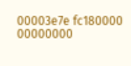00003e7e fc180000 00000000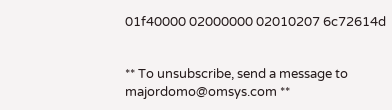01f40000 02000000 02010207 6c72614d


** To unsubscribe, send a message to majordomo@omsys.com **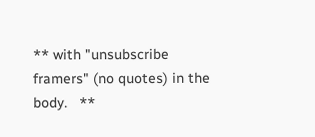** with "unsubscribe framers" (no quotes) in the body.   **